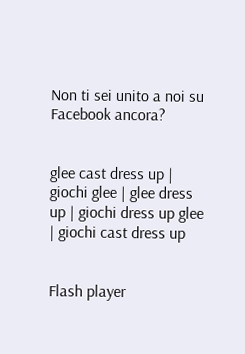Non ti sei unito a noi su Facebook ancora?


glee cast dress up | giochi glee | glee dress up | giochi dress up glee | giochi cast dress up


Flash player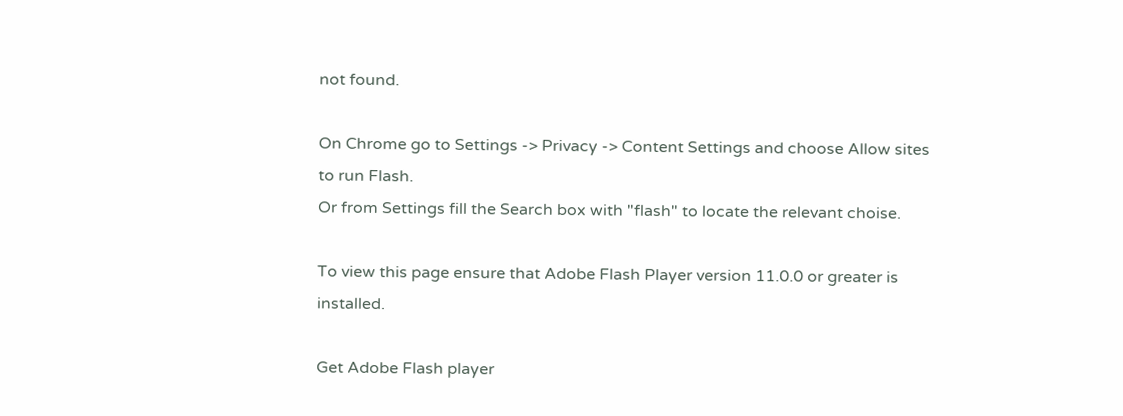not found.

On Chrome go to Settings -> Privacy -> Content Settings and choose Allow sites to run Flash.
Or from Settings fill the Search box with "flash" to locate the relevant choise.

To view this page ensure that Adobe Flash Player version 11.0.0 or greater is installed.

Get Adobe Flash player